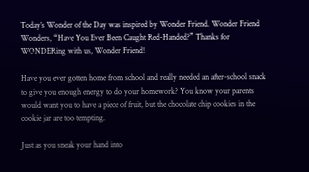Today’s Wonder of the Day was inspired by Wonder Friend. Wonder Friend Wonders, “Have You Ever Been Caught Red-Handed?” Thanks for WONDERing with us, Wonder Friend!

Have you ever gotten home from school and really needed an after-school snack to give you enough energy to do your homework? You know your parents would want you to have a piece of fruit, but the chocolate chip cookies in the cookie jar are too tempting.

Just as you sneak your hand into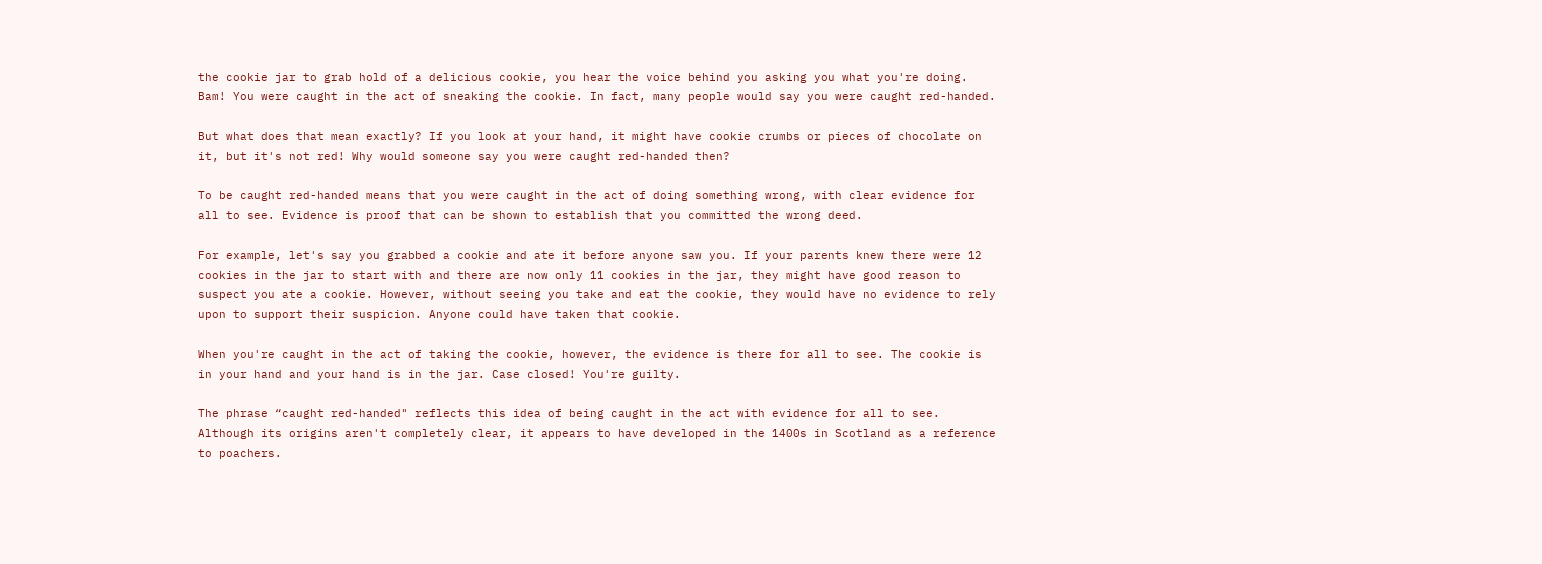the cookie jar to grab hold of a delicious cookie, you hear the voice behind you asking you what you're doing. Bam! You were caught in the act of sneaking the cookie. In fact, many people would say you were caught red-handed.

But what does that mean exactly? If you look at your hand, it might have cookie crumbs or pieces of chocolate on it, but it's not red! Why would someone say you were caught red-handed then?

To be caught red-handed means that you were caught in the act of doing something wrong, with clear evidence for all to see. Evidence is proof that can be shown to establish that you committed the wrong deed.

For example, let's say you grabbed a cookie and ate it before anyone saw you. If your parents knew there were 12 cookies in the jar to start with and there are now only 11 cookies in the jar, they might have good reason to suspect you ate a cookie. However, without seeing you take and eat the cookie, they would have no evidence to rely upon to support their suspicion. Anyone could have taken that cookie.

When you're caught in the act of taking the cookie, however, the evidence is there for all to see. The cookie is in your hand and your hand is in the jar. Case closed! You're guilty.

The phrase “caught red-handed" reflects this idea of being caught in the act with evidence for all to see. Although its origins aren't completely clear, it appears to have developed in the 1400s in Scotland as a reference to poachers.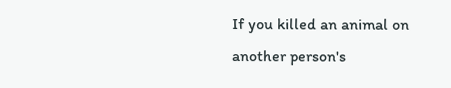If you killed an animal on another person's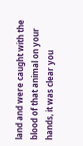land and were caught with the blood of that animal on your hands, it was clear you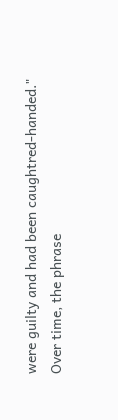were guilty and had been caughtred-handed." Over time, the phrase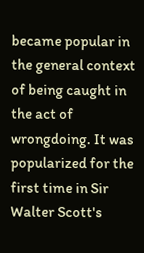became popular in the general context of being caught in the act of wrongdoing. It was popularized for the first time in Sir Walter Scott's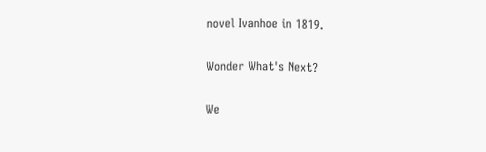novel Ivanhoe in 1819.

Wonder What's Next?

We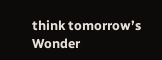think tomorrow’s Wonder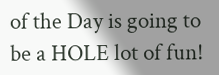of the Day is going to be a HOLE lot of fun!